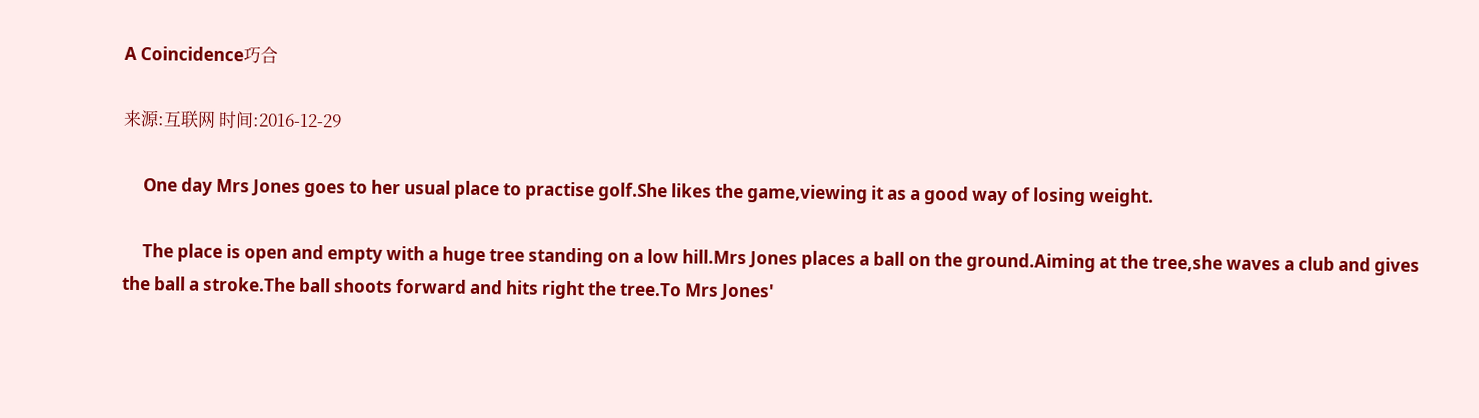A Coincidence巧合

来源:互联网 时间:2016-12-29

     One day Mrs Jones goes to her usual place to practise golf.She likes the game,viewing it as a good way of losing weight.

     The place is open and empty with a huge tree standing on a low hill.Mrs Jones places a ball on the ground.Aiming at the tree,she waves a club and gives the ball a stroke.The ball shoots forward and hits right the tree.To Mrs Jones'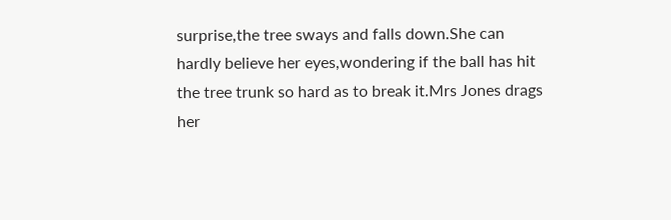surprise,the tree sways and falls down.She can hardly believe her eyes,wondering if the ball has hit the tree trunk so hard as to break it.Mrs Jones drags her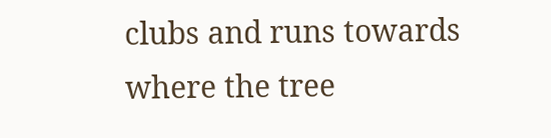clubs and runs towards where the tree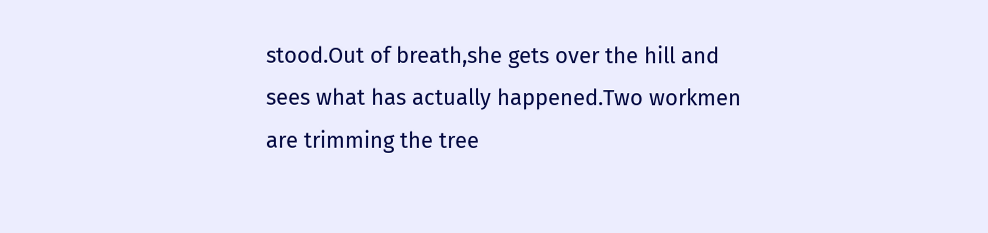stood.Out of breath,she gets over the hill and sees what has actually happened.Two workmen are trimming the tree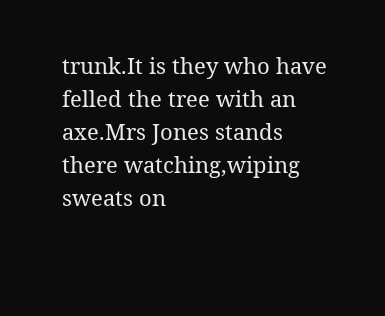trunk.It is they who have felled the tree with an axe.Mrs Jones stands there watching,wiping sweats on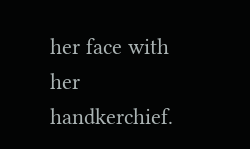her face with her handkerchief.